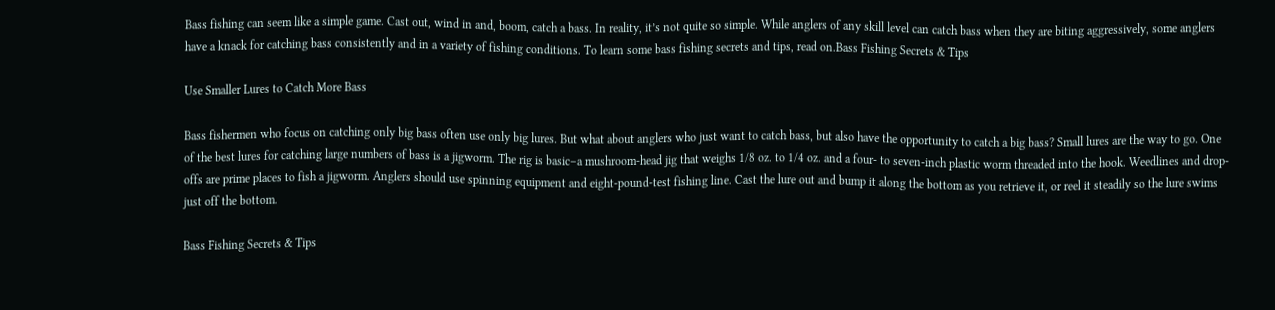Bass fishing can seem like a simple game. Cast out, wind in and, boom, catch a bass. In reality, it’s not quite so simple. While anglers of any skill level can catch bass when they are biting aggressively, some anglers have a knack for catching bass consistently and in a variety of fishing conditions. To learn some bass fishing secrets and tips, read on.Bass Fishing Secrets & Tips

Use Smaller Lures to Catch More Bass

Bass fishermen who focus on catching only big bass often use only big lures. But what about anglers who just want to catch bass, but also have the opportunity to catch a big bass? Small lures are the way to go. One of the best lures for catching large numbers of bass is a jigworm. The rig is basic–a mushroom-head jig that weighs 1/8 oz. to 1/4 oz. and a four- to seven-inch plastic worm threaded into the hook. Weedlines and drop-offs are prime places to fish a jigworm. Anglers should use spinning equipment and eight-pound-test fishing line. Cast the lure out and bump it along the bottom as you retrieve it, or reel it steadily so the lure swims just off the bottom.

Bass Fishing Secrets & Tips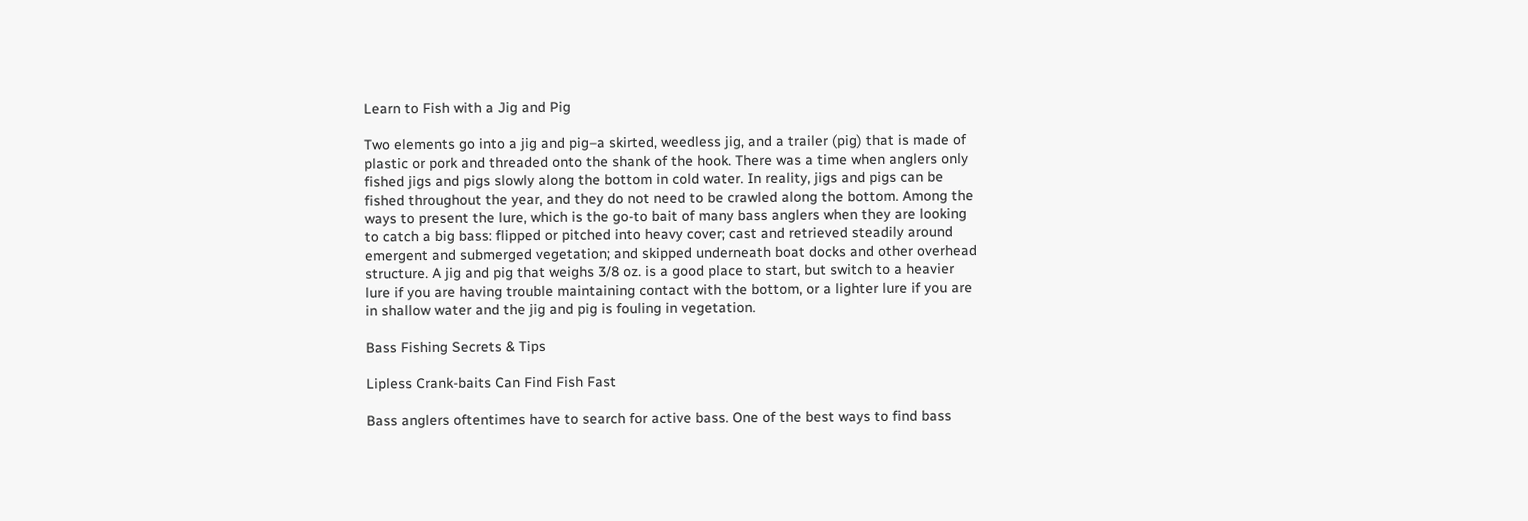Learn to Fish with a Jig and Pig

Two elements go into a jig and pig–a skirted, weedless jig, and a trailer (pig) that is made of plastic or pork and threaded onto the shank of the hook. There was a time when anglers only fished jigs and pigs slowly along the bottom in cold water. In reality, jigs and pigs can be fished throughout the year, and they do not need to be crawled along the bottom. Among the ways to present the lure, which is the go-to bait of many bass anglers when they are looking to catch a big bass: flipped or pitched into heavy cover; cast and retrieved steadily around emergent and submerged vegetation; and skipped underneath boat docks and other overhead structure. A jig and pig that weighs 3/8 oz. is a good place to start, but switch to a heavier lure if you are having trouble maintaining contact with the bottom, or a lighter lure if you are in shallow water and the jig and pig is fouling in vegetation.

Bass Fishing Secrets & Tips

Lipless Crank-baits Can Find Fish Fast

Bass anglers oftentimes have to search for active bass. One of the best ways to find bass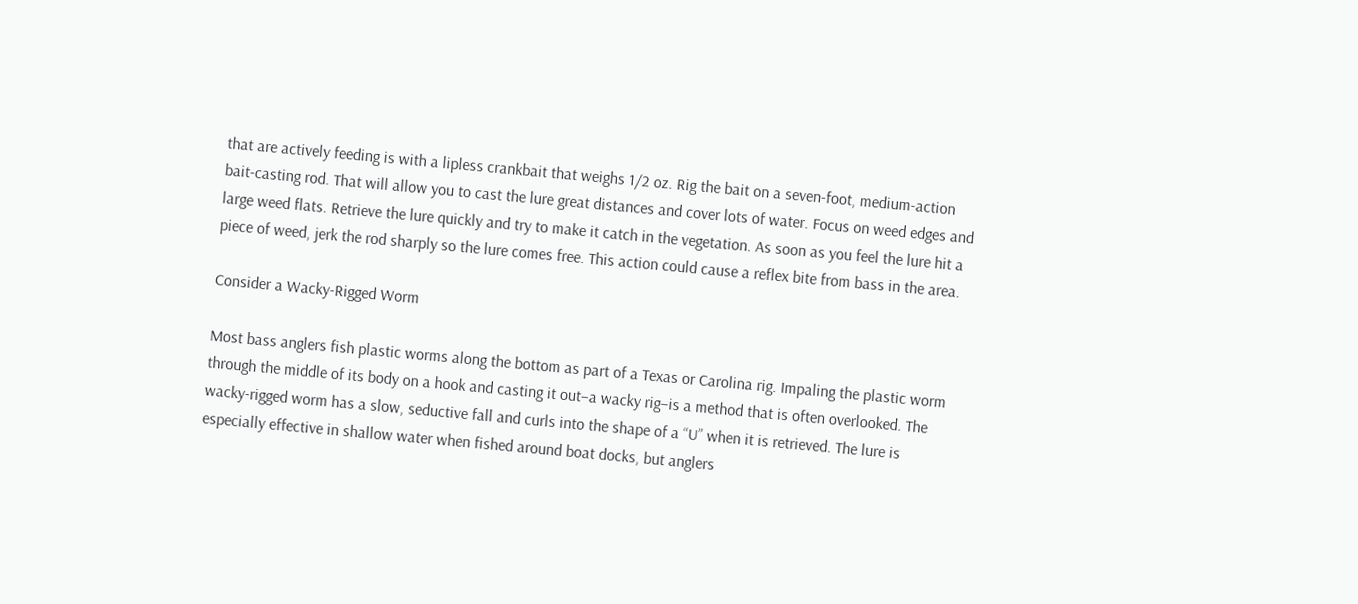that are actively feeding is with a lipless crankbait that weighs 1/2 oz. Rig the bait on a seven-foot, medium-action bait-casting rod. That will allow you to cast the lure great distances and cover lots of water. Focus on weed edges and large weed flats. Retrieve the lure quickly and try to make it catch in the vegetation. As soon as you feel the lure hit a piece of weed, jerk the rod sharply so the lure comes free. This action could cause a reflex bite from bass in the area.

Consider a Wacky-Rigged Worm

Most bass anglers fish plastic worms along the bottom as part of a Texas or Carolina rig. Impaling the plastic worm through the middle of its body on a hook and casting it out–a wacky rig–is a method that is often overlooked. The wacky-rigged worm has a slow, seductive fall and curls into the shape of a “U” when it is retrieved. The lure is especially effective in shallow water when fished around boat docks, but anglers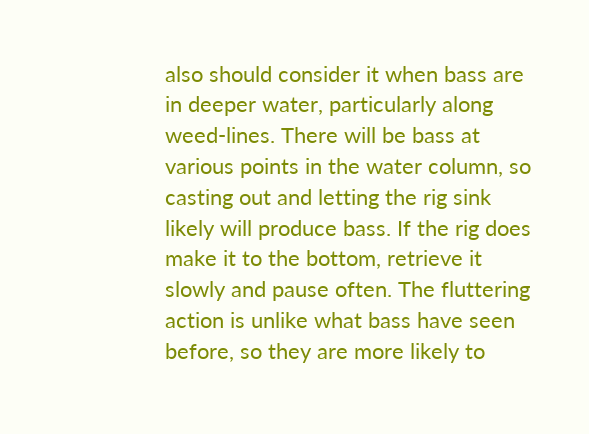also should consider it when bass are in deeper water, particularly along weed-lines. There will be bass at various points in the water column, so casting out and letting the rig sink likely will produce bass. If the rig does make it to the bottom, retrieve it slowly and pause often. The fluttering action is unlike what bass have seen before, so they are more likely to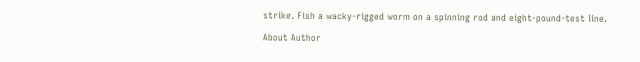strike. Fish a wacky-rigged worm on a spinning rod and eight-pound-test line.

About Author